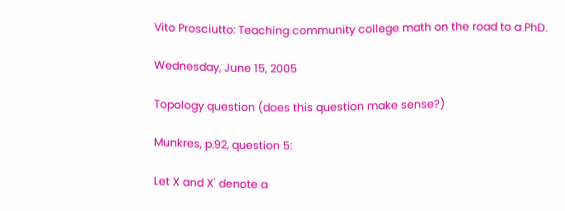Vito Prosciutto: Teaching community college math on the road to a PhD.

Wednesday, June 15, 2005

Topology question (does this question make sense?)

Munkres, p.92, question 5:

Let X and X' denote a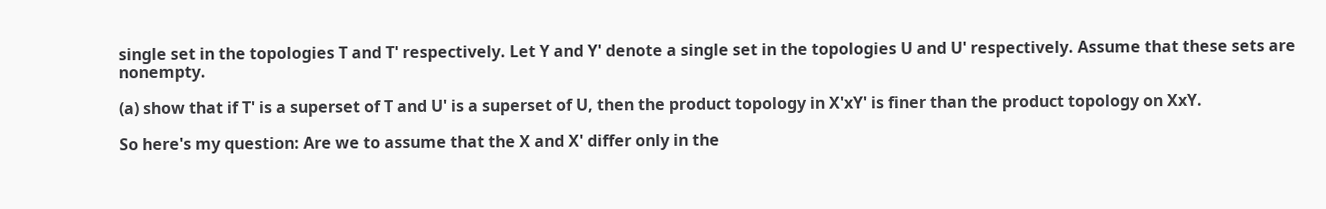single set in the topologies T and T' respectively. Let Y and Y' denote a single set in the topologies U and U' respectively. Assume that these sets are nonempty.

(a) show that if T' is a superset of T and U' is a superset of U, then the product topology in X'xY' is finer than the product topology on XxY.

So here's my question: Are we to assume that the X and X' differ only in the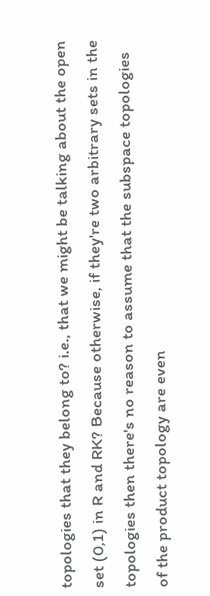topologies that they belong to? i.e., that we might be talking about the open set (0,1) in R and RK? Because otherwise, if they're two arbitrary sets in the topologies then there's no reason to assume that the subspace topologies of the product topology are even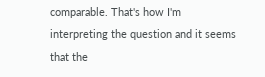comparable. That's how I'm interpreting the question and it seems that the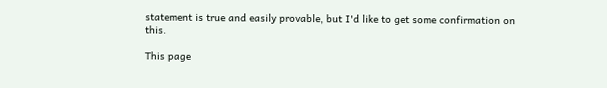statement is true and easily provable, but I'd like to get some confirmation on this.

This page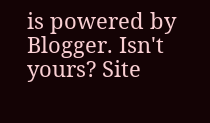is powered by Blogger. Isn't yours? Site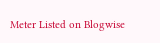Meter Listed on Blogwise